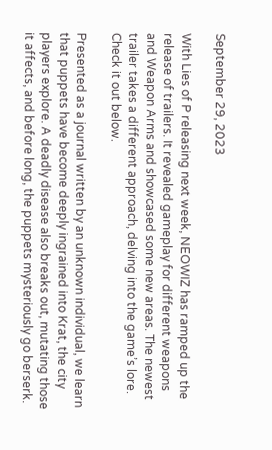September 29, 2023

With Lies of P releasing next week, NEOWIZ has ramped up the release of trailers. It revealed gameplay for different weapons and Weapon Arms and showcased some new areas. The newest trailer takes a different approach, delving into the game’s lore. Check it out below.

Presented as a journal written by an unknown individual, we learn that puppets have become deeply ingrained into Krat, the city players explore. A deadly disease also breaks out, mutating those it affects, and before long, the puppets mysteriously go berserk.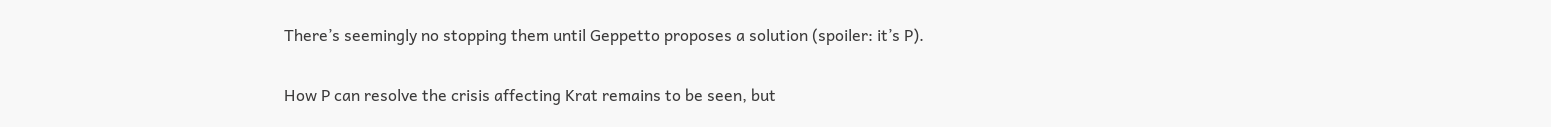There’s seemingly no stopping them until Geppetto proposes a solution (spoiler: it’s P).

How P can resolve the crisis affecting Krat remains to be seen, but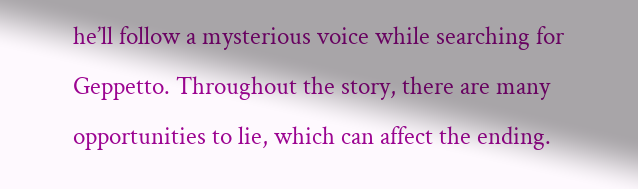he’ll follow a mysterious voice while searching for Geppetto. Throughout the story, there are many opportunities to lie, which can affect the ending.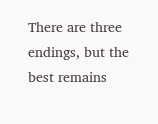There are three endings, but the best remains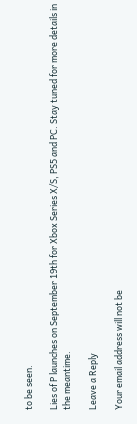to be seen.

Lies of P launches on September 19th for Xbox Series X/S, PS5 and PC. Stay tuned for more details in the meantime.

Leave a Reply

Your email address will not be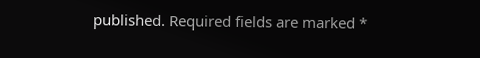published. Required fields are marked *